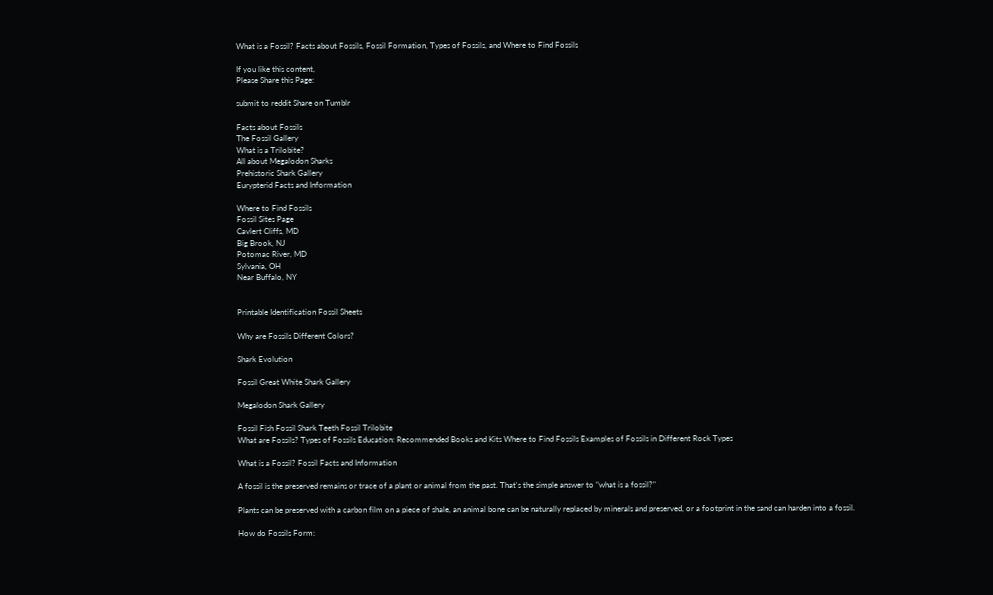What is a Fossil? Facts about Fossils, Fossil Formation, Types of Fossils, and Where to Find Fossils

If you like this content,
Please Share this Page:

submit to reddit Share on Tumblr

Facts about Fossils
The Fossil Gallery
What is a Trilobite?
All about Megalodon Sharks
Prehistoric Shark Gallery
Eurypterid Facts and Information

Where to Find Fossils
Fossil Sites Page
Cavlert Cliffs, MD
Big Brook, NJ
Potomac River, MD
Sylvania, OH
Near Buffalo, NY


Printable Identification Fossil Sheets

Why are Fossils Different Colors?

Shark Evolution

Fossil Great White Shark Gallery

Megalodon Shark Gallery

Fossil Fish Fossil Shark Teeth Fossil Trilobite
What are Fossils? Types of Fossils Education: Recommended Books and Kits Where to Find Fossils Examples of Fossils in Different Rock Types

What is a Fossil? Fossil Facts and Information

A fossil is the preserved remains or trace of a plant or animal from the past. That's the simple answer to "what is a fossil?"

Plants can be preserved with a carbon film on a piece of shale, an animal bone can be naturally replaced by minerals and preserved, or a footprint in the sand can harden into a fossil.

How do Fossils Form: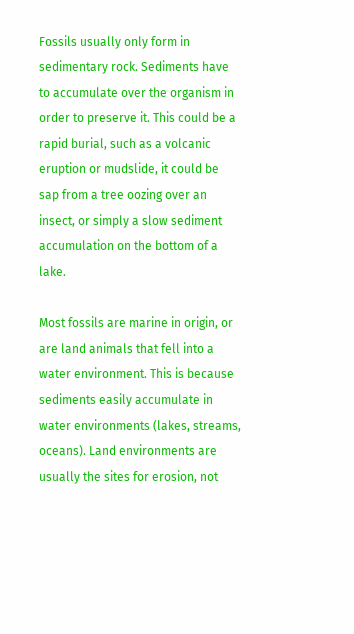Fossils usually only form in sedimentary rock. Sediments have to accumulate over the organism in order to preserve it. This could be a rapid burial, such as a volcanic eruption or mudslide, it could be sap from a tree oozing over an insect, or simply a slow sediment accumulation on the bottom of a lake.

Most fossils are marine in origin, or are land animals that fell into a water environment. This is because sediments easily accumulate in water environments (lakes, streams, oceans). Land environments are usually the sites for erosion, not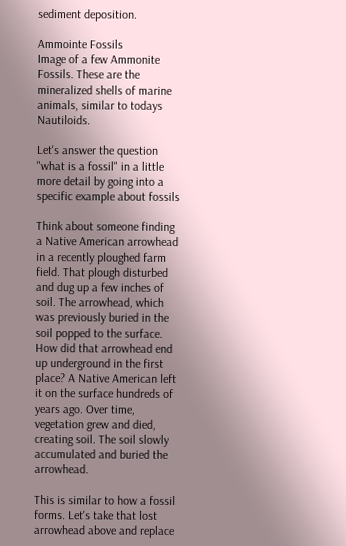sediment deposition.

Ammointe Fossils
Image of a few Ammonite Fossils. These are the mineralized shells of marine animals, similar to todays Nautiloids.

Let's answer the question "what is a fossil" in a little more detail by going into a specific example about fossils

Think about someone finding a Native American arrowhead in a recently ploughed farm field. That plough disturbed and dug up a few inches of soil. The arrowhead, which was previously buried in the soil popped to the surface. How did that arrowhead end up underground in the first place? A Native American left it on the surface hundreds of years ago. Over time, vegetation grew and died, creating soil. The soil slowly accumulated and buried the arrowhead.

This is similar to how a fossil forms. Let's take that lost arrowhead above and replace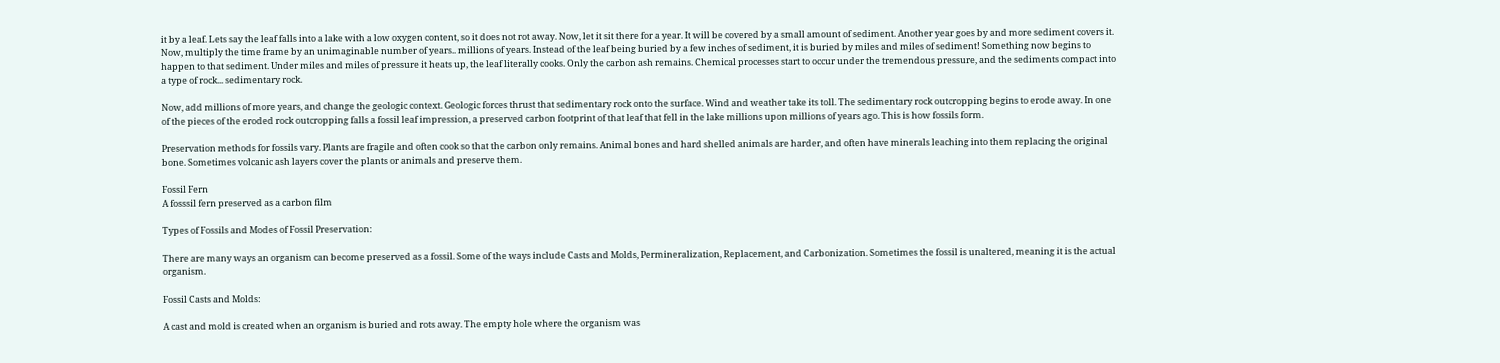it by a leaf. Lets say the leaf falls into a lake with a low oxygen content, so it does not rot away. Now, let it sit there for a year. It will be covered by a small amount of sediment. Another year goes by and more sediment covers it. Now, multiply the time frame by an unimaginable number of years.. millions of years. Instead of the leaf being buried by a few inches of sediment, it is buried by miles and miles of sediment! Something now begins to happen to that sediment. Under miles and miles of pressure it heats up, the leaf literally cooks. Only the carbon ash remains. Chemical processes start to occur under the tremendous pressure, and the sediments compact into a type of rock... sedimentary rock.

Now, add millions of more years, and change the geologic context. Geologic forces thrust that sedimentary rock onto the surface. Wind and weather take its toll. The sedimentary rock outcropping begins to erode away. In one of the pieces of the eroded rock outcropping falls a fossil leaf impression, a preserved carbon footprint of that leaf that fell in the lake millions upon millions of years ago. This is how fossils form.

Preservation methods for fossils vary. Plants are fragile and often cook so that the carbon only remains. Animal bones and hard shelled animals are harder, and often have minerals leaching into them replacing the original bone. Sometimes volcanic ash layers cover the plants or animals and preserve them.

Fossil Fern
A fosssil fern preserved as a carbon film

Types of Fossils and Modes of Fossil Preservation:

There are many ways an organism can become preserved as a fossil. Some of the ways include Casts and Molds, Permineralization, Replacement, and Carbonization. Sometimes the fossil is unaltered, meaning it is the actual organism.

Fossil Casts and Molds:

A cast and mold is created when an organism is buried and rots away. The empty hole where the organism was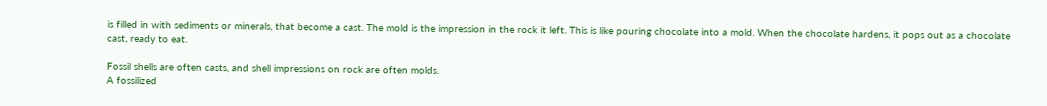is filled in with sediments or minerals, that become a cast. The mold is the impression in the rock it left. This is like pouring chocolate into a mold. When the chocolate hardens, it pops out as a chocolate cast, ready to eat.

Fossil shells are often casts, and shell impressions on rock are often molds.
A fossilized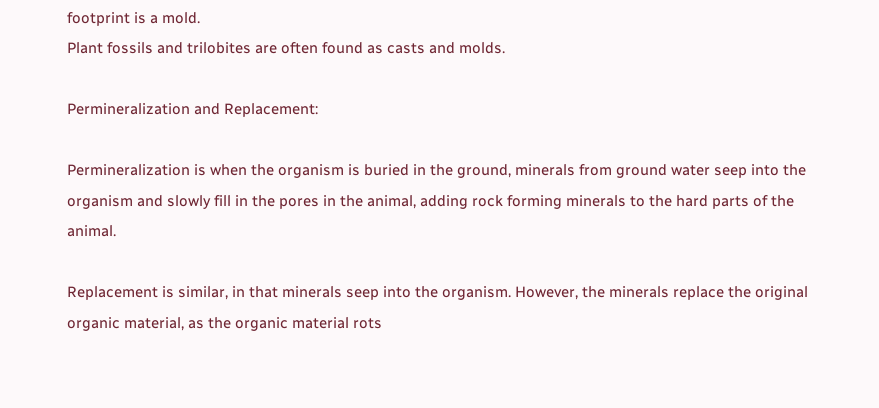footprint is a mold.
Plant fossils and trilobites are often found as casts and molds.

Permineralization and Replacement:

Permineralization is when the organism is buried in the ground, minerals from ground water seep into the organism and slowly fill in the pores in the animal, adding rock forming minerals to the hard parts of the animal.

Replacement is similar, in that minerals seep into the organism. However, the minerals replace the original organic material, as the organic material rots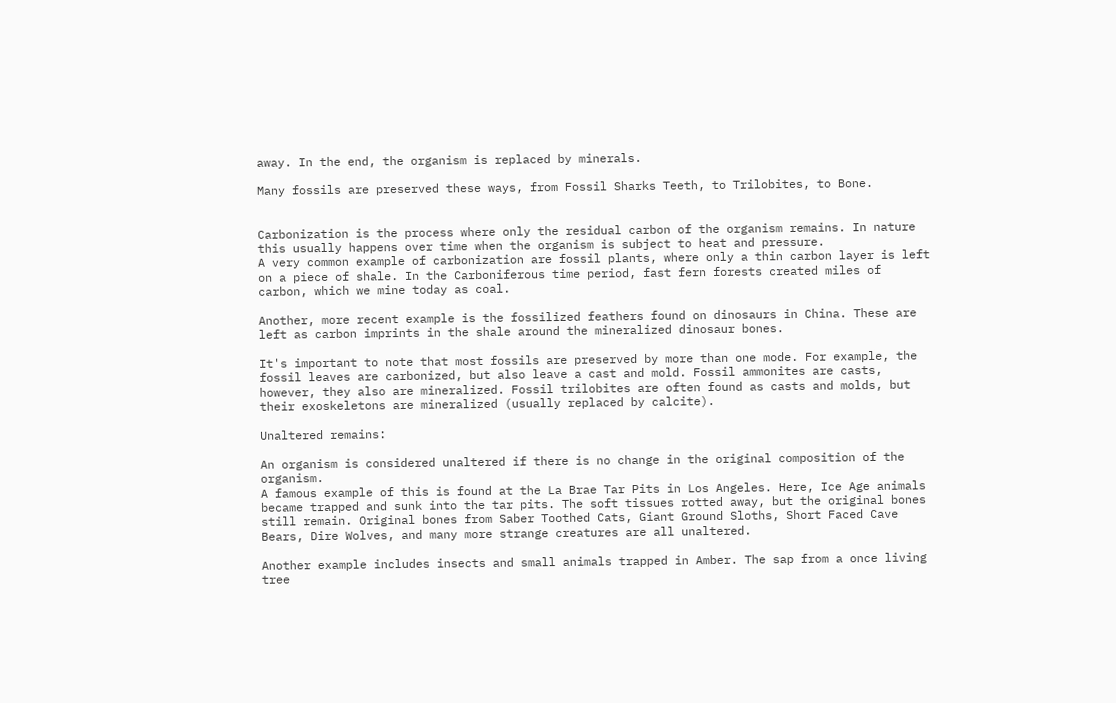away. In the end, the organism is replaced by minerals.

Many fossils are preserved these ways, from Fossil Sharks Teeth, to Trilobites, to Bone.


Carbonization is the process where only the residual carbon of the organism remains. In nature this usually happens over time when the organism is subject to heat and pressure.
A very common example of carbonization are fossil plants, where only a thin carbon layer is left on a piece of shale. In the Carboniferous time period, fast fern forests created miles of carbon, which we mine today as coal.

Another, more recent example is the fossilized feathers found on dinosaurs in China. These are left as carbon imprints in the shale around the mineralized dinosaur bones.

It's important to note that most fossils are preserved by more than one mode. For example, the fossil leaves are carbonized, but also leave a cast and mold. Fossil ammonites are casts, however, they also are mineralized. Fossil trilobites are often found as casts and molds, but their exoskeletons are mineralized (usually replaced by calcite).

Unaltered remains:

An organism is considered unaltered if there is no change in the original composition of the organism.
A famous example of this is found at the La Brae Tar Pits in Los Angeles. Here, Ice Age animals became trapped and sunk into the tar pits. The soft tissues rotted away, but the original bones still remain. Original bones from Saber Toothed Cats, Giant Ground Sloths, Short Faced Cave Bears, Dire Wolves, and many more strange creatures are all unaltered.

Another example includes insects and small animals trapped in Amber. The sap from a once living tree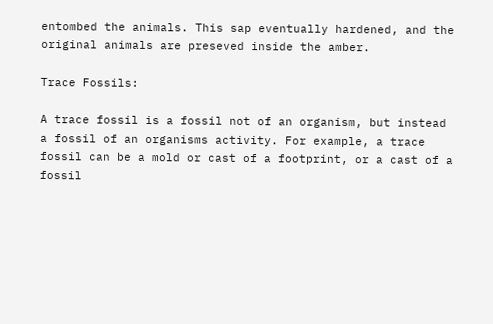entombed the animals. This sap eventually hardened, and the original animals are preseved inside the amber.

Trace Fossils:

A trace fossil is a fossil not of an organism, but instead a fossil of an organisms activity. For example, a trace fossil can be a mold or cast of a footprint, or a cast of a fossil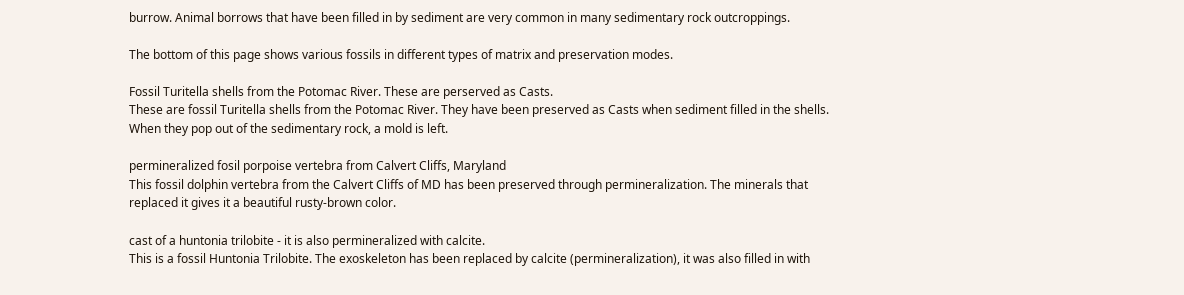burrow. Animal borrows that have been filled in by sediment are very common in many sedimentary rock outcroppings.

The bottom of this page shows various fossils in different types of matrix and preservation modes.

Fossil Turitella shells from the Potomac River. These are perserved as Casts.
These are fossil Turitella shells from the Potomac River. They have been preserved as Casts when sediment filled in the shells. When they pop out of the sedimentary rock, a mold is left.

permineralized fosil porpoise vertebra from Calvert Cliffs, Maryland
This fossil dolphin vertebra from the Calvert Cliffs of MD has been preserved through permineralization. The minerals that replaced it gives it a beautiful rusty-brown color.

cast of a huntonia trilobite - it is also permineralized with calcite.
This is a fossil Huntonia Trilobite. The exoskeleton has been replaced by calcite (permineralization), it was also filled in with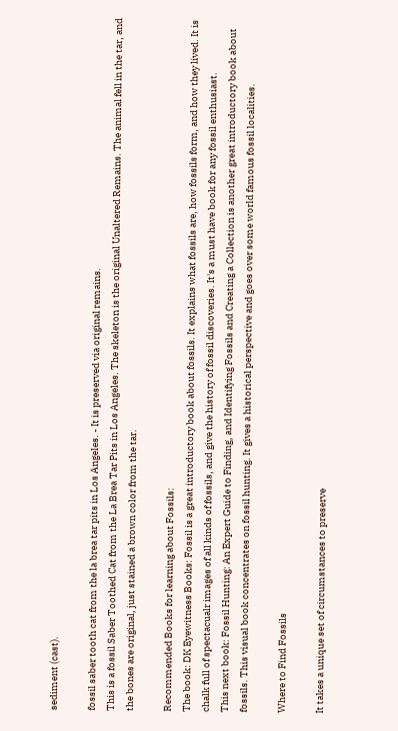sediment (cast).

fossil saber tooth cat from the la brea tar pits in Los Angeles. - It is preserved via original remains.
This is a fossil Saber Toothed Cat from the La Brea Tar Pits in Los Angeles. The skeleton is the original Unaltered Remains. The animal fell in the tar, and the bones are original, just stained a brown color from the tar.

Recommended Books for learning about Fossils:
The book: DK Eyewitness Books: Fossil is a great introductory book about fossils. It explains what fossils are, how fossils form, and how they lived. It is chalk full of spectacualr images of all kinds of fossils, and give the history of fossil discoveries. It's a must have book for any fossil enthusiast.
This next book: Fossil Hunting: An Expert Guide to Finding, and Identifying Fossils and Creating a Collection is another great introductory book about fossils. This visual book concentrates on fossil hunting. It gives a historical perspective and goes over some world famous fossil localities.

Where to Find Fossils

It takes a unique set of circumstances to preserve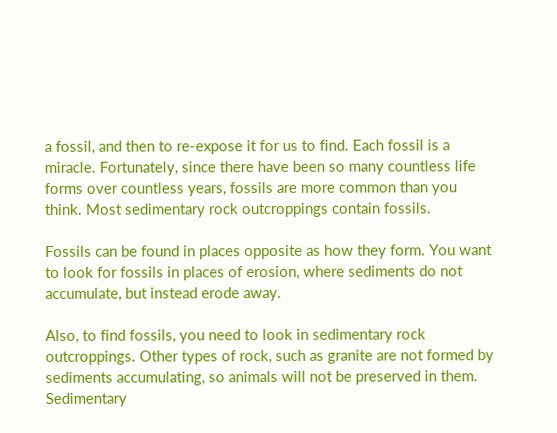a fossil, and then to re-expose it for us to find. Each fossil is a miracle. Fortunately, since there have been so many countless life forms over countless years, fossils are more common than you think. Most sedimentary rock outcroppings contain fossils.

Fossils can be found in places opposite as how they form. You want to look for fossils in places of erosion, where sediments do not accumulate, but instead erode away.

Also, to find fossils, you need to look in sedimentary rock outcroppings. Other types of rock, such as granite are not formed by sediments accumulating, so animals will not be preserved in them. Sedimentary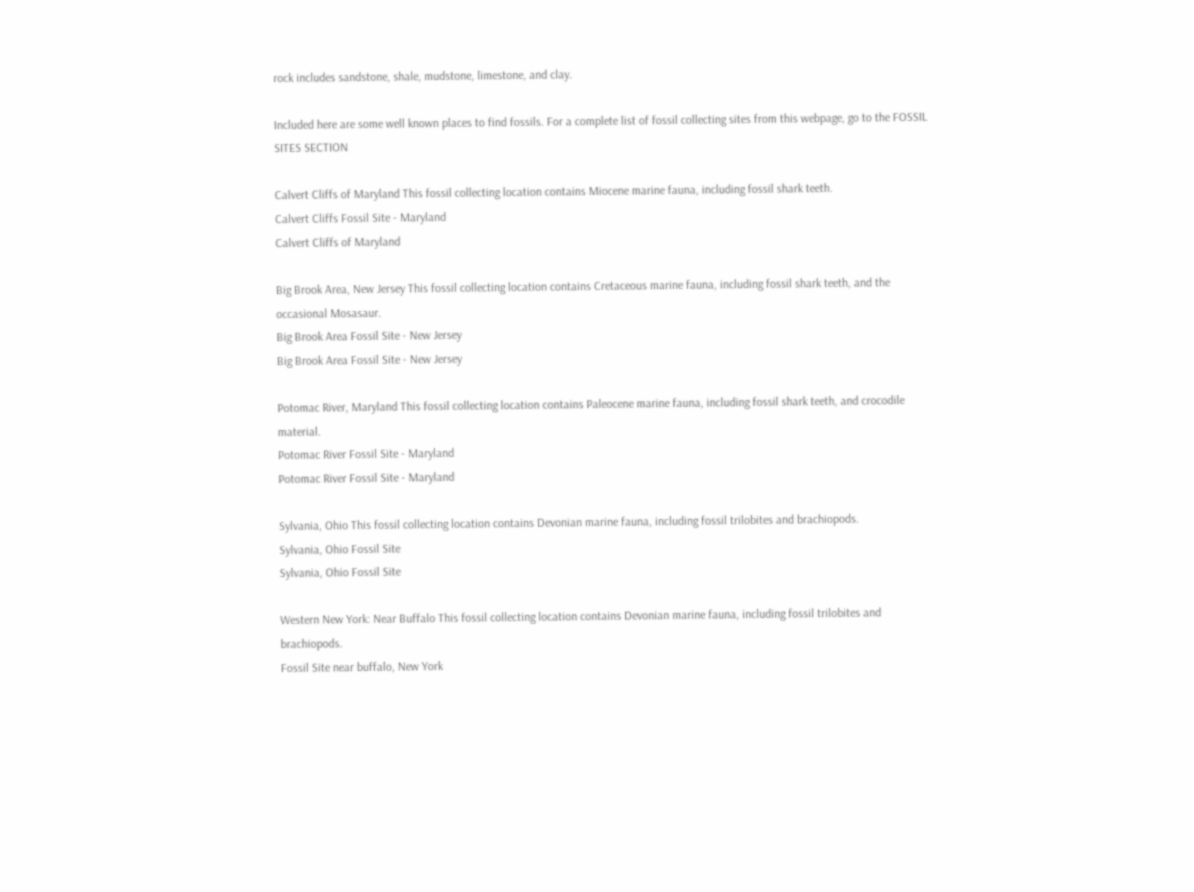rock includes sandstone, shale, mudstone, limestone, and clay.

Included here are some well known places to find fossils. For a complete list of fossil collecting sites from this webpage, go to the FOSSIL SITES SECTION

Calvert Cliffs of Maryland This fossil collecting location contains Miocene marine fauna, including fossil shark teeth.
Calvert Cliffs Fossil Site - Maryland
Calvert Cliffs of Maryland

Big Brook Area, New Jersey This fossil collecting location contains Cretaceous marine fauna, including fossil shark teeth, and the occasional Mosasaur.
Big Brook Area Fossil Site - New Jersey
Big Brook Area Fossil Site - New Jersey

Potomac River, Maryland This fossil collecting location contains Paleocene marine fauna, including fossil shark teeth, and crocodile material.
Potomac River Fossil Site - Maryland
Potomac River Fossil Site - Maryland

Sylvania, Ohio This fossil collecting location contains Devonian marine fauna, including fossil trilobites and brachiopods.
Sylvania, Ohio Fossil Site
Sylvania, Ohio Fossil Site

Western New York: Near Buffalo This fossil collecting location contains Devonian marine fauna, including fossil trilobites and brachiopods.
Fossil Site near buffalo, New York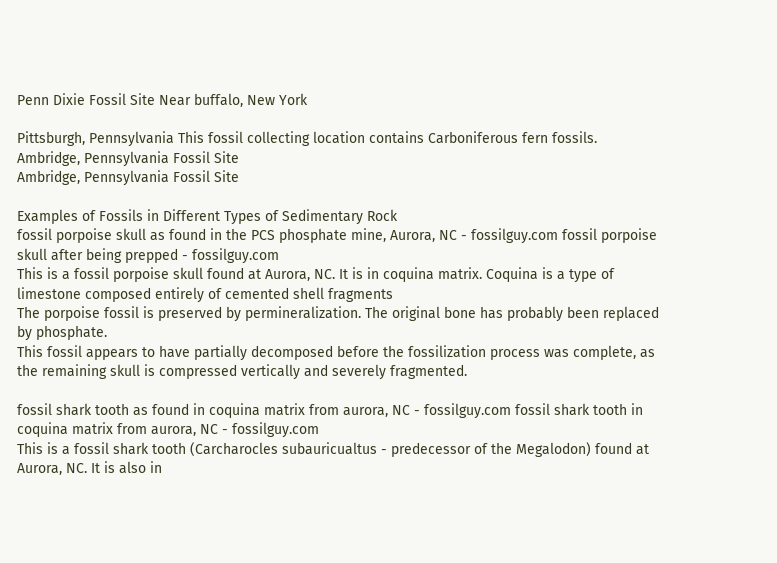Penn Dixie Fossil Site Near buffalo, New York

Pittsburgh, Pennsylvania This fossil collecting location contains Carboniferous fern fossils.
Ambridge, Pennsylvania Fossil Site
Ambridge, Pennsylvania Fossil Site

Examples of Fossils in Different Types of Sedimentary Rock
fossil porpoise skull as found in the PCS phosphate mine, Aurora, NC - fossilguy.com fossil porpoise skull after being prepped - fossilguy.com
This is a fossil porpoise skull found at Aurora, NC. It is in coquina matrix. Coquina is a type of limestone composed entirely of cemented shell fragments
The porpoise fossil is preserved by permineralization. The original bone has probably been replaced by phosphate.
This fossil appears to have partially decomposed before the fossilization process was complete, as the remaining skull is compressed vertically and severely fragmented.

fossil shark tooth as found in coquina matrix from aurora, NC - fossilguy.com fossil shark tooth in coquina matrix from aurora, NC - fossilguy.com
This is a fossil shark tooth (Carcharocles subauricualtus - predecessor of the Megalodon) found at Aurora, NC. It is also in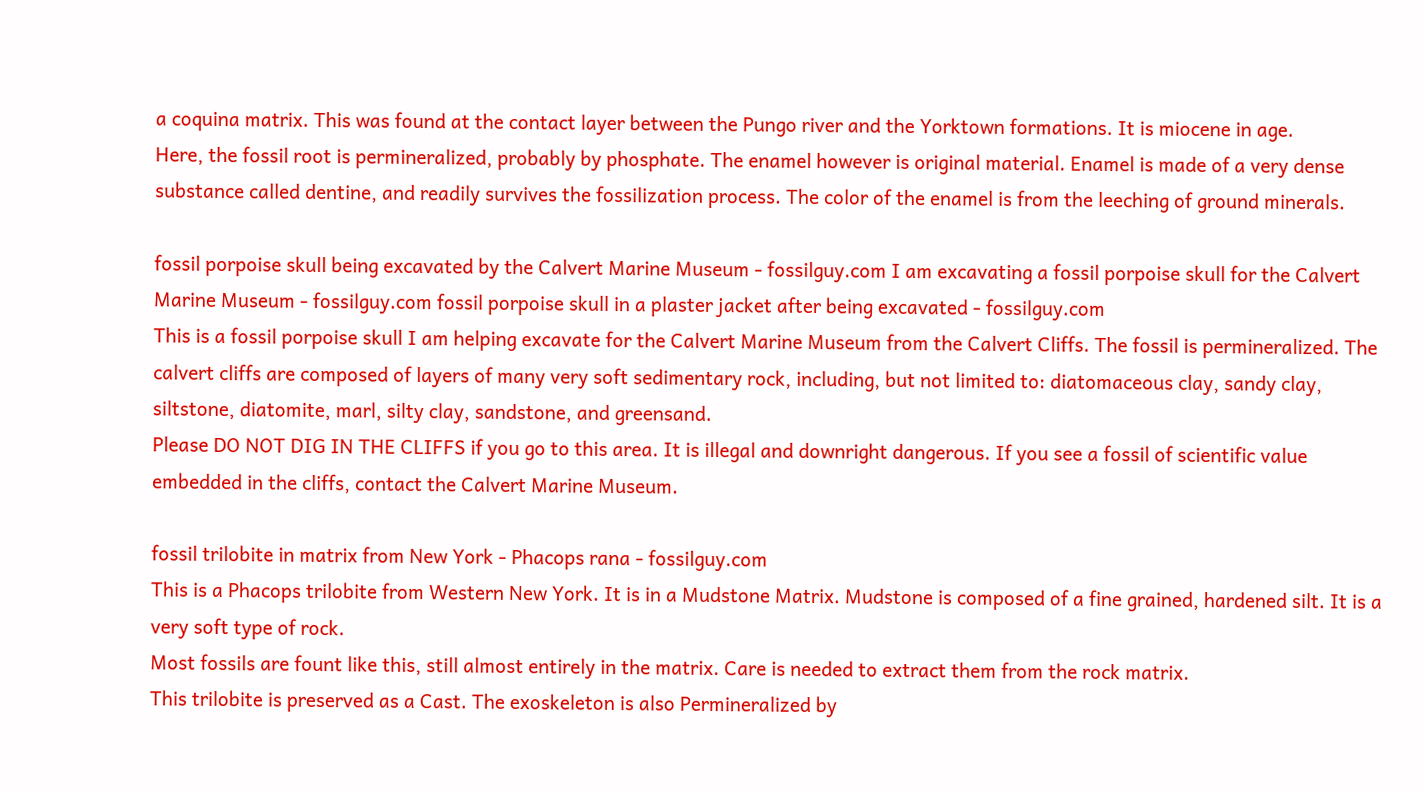a coquina matrix. This was found at the contact layer between the Pungo river and the Yorktown formations. It is miocene in age.
Here, the fossil root is permineralized, probably by phosphate. The enamel however is original material. Enamel is made of a very dense substance called dentine, and readily survives the fossilization process. The color of the enamel is from the leeching of ground minerals.

fossil porpoise skull being excavated by the Calvert Marine Museum - fossilguy.com I am excavating a fossil porpoise skull for the Calvert Marine Museum - fossilguy.com fossil porpoise skull in a plaster jacket after being excavated - fossilguy.com
This is a fossil porpoise skull I am helping excavate for the Calvert Marine Museum from the Calvert Cliffs. The fossil is permineralized. The calvert cliffs are composed of layers of many very soft sedimentary rock, including, but not limited to: diatomaceous clay, sandy clay, siltstone, diatomite, marl, silty clay, sandstone, and greensand.
Please DO NOT DIG IN THE CLIFFS if you go to this area. It is illegal and downright dangerous. If you see a fossil of scientific value embedded in the cliffs, contact the Calvert Marine Museum.

fossil trilobite in matrix from New York - Phacops rana - fossilguy.com
This is a Phacops trilobite from Western New York. It is in a Mudstone Matrix. Mudstone is composed of a fine grained, hardened silt. It is a very soft type of rock.
Most fossils are fount like this, still almost entirely in the matrix. Care is needed to extract them from the rock matrix.
This trilobite is preserved as a Cast. The exoskeleton is also Permineralized by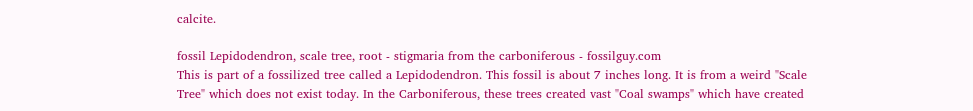calcite.

fossil Lepidodendron, scale tree, root - stigmaria from the carboniferous - fossilguy.com
This is part of a fossilized tree called a Lepidodendron. This fossil is about 7 inches long. It is from a weird "Scale Tree" which does not exist today. In the Carboniferous, these trees created vast "Coal swamps" which have created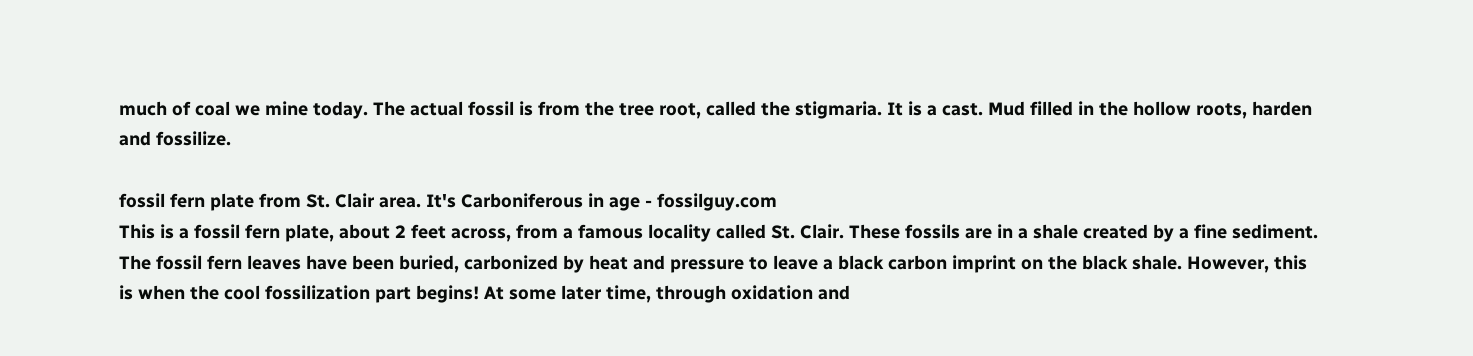much of coal we mine today. The actual fossil is from the tree root, called the stigmaria. It is a cast. Mud filled in the hollow roots, harden and fossilize.

fossil fern plate from St. Clair area. It's Carboniferous in age - fossilguy.com
This is a fossil fern plate, about 2 feet across, from a famous locality called St. Clair. These fossils are in a shale created by a fine sediment. The fossil fern leaves have been buried, carbonized by heat and pressure to leave a black carbon imprint on the black shale. However, this is when the cool fossilization part begins! At some later time, through oxidation and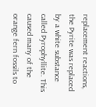replacement reactions, the Pyrite was replaced by a white substance called Pyrophyllite. This caused many of the orange fern fossils to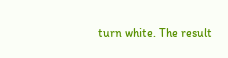turn white. The result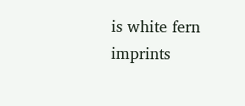is white fern imprints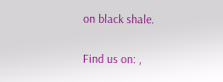on black shale.

Find us on: ,